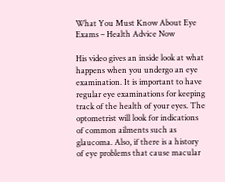What You Must Know About Eye Exams – Health Advice Now

His video gives an inside look at what happens when you undergo an eye examination. It is important to have regular eye examinations for keeping track of the health of your eyes. The optometrist will look for indications of common ailments such as glaucoma. Also, if there is a history of eye problems that cause macular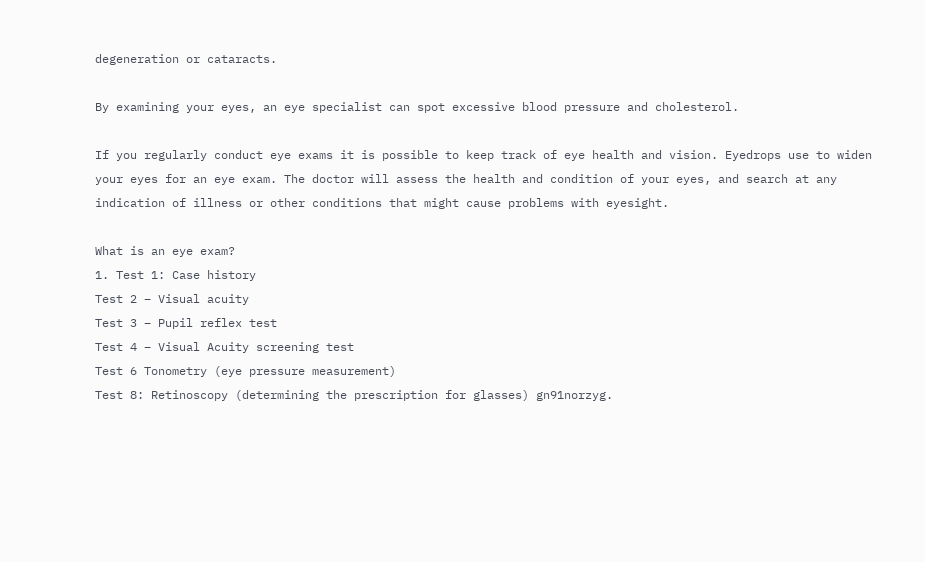degeneration or cataracts.

By examining your eyes, an eye specialist can spot excessive blood pressure and cholesterol.

If you regularly conduct eye exams it is possible to keep track of eye health and vision. Eyedrops use to widen your eyes for an eye exam. The doctor will assess the health and condition of your eyes, and search at any indication of illness or other conditions that might cause problems with eyesight.

What is an eye exam?
1. Test 1: Case history
Test 2 – Visual acuity
Test 3 – Pupil reflex test
Test 4 – Visual Acuity screening test
Test 6 Tonometry (eye pressure measurement)
Test 8: Retinoscopy (determining the prescription for glasses) gn91norzyg.